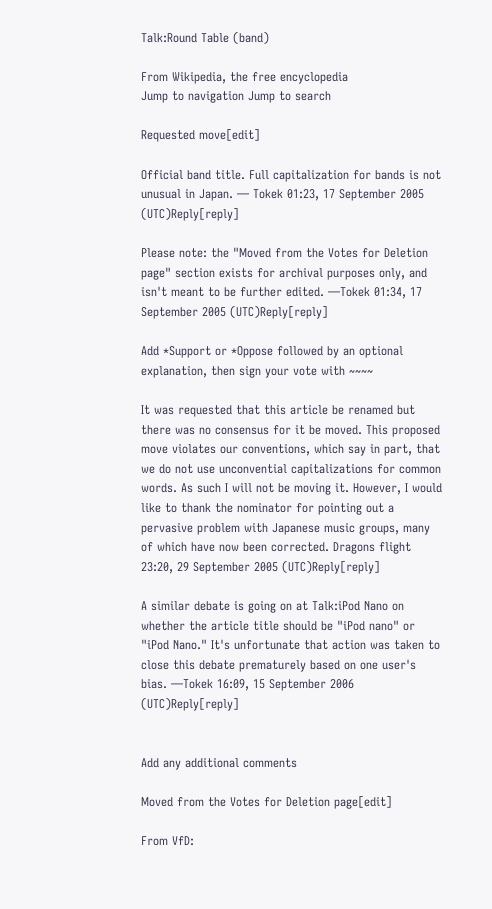Talk:Round Table (band)

From Wikipedia, the free encyclopedia
Jump to navigation Jump to search

Requested move[edit]

Official band title. Full capitalization for bands is not unusual in Japan. — Tokek 01:23, 17 September 2005 (UTC)Reply[reply]

Please note: the "Moved from the Votes for Deletion page" section exists for archival purposes only, and isn't meant to be further edited. —Tokek 01:34, 17 September 2005 (UTC)Reply[reply]

Add *Support or *Oppose followed by an optional explanation, then sign your vote with ~~~~

It was requested that this article be renamed but there was no consensus for it be moved. This proposed move violates our conventions, which say in part, that we do not use unconvential capitalizations for common words. As such I will not be moving it. However, I would like to thank the nominator for pointing out a pervasive problem with Japanese music groups, many of which have now been corrected. Dragons flight 23:20, 29 September 2005 (UTC)Reply[reply]

A similar debate is going on at Talk:iPod Nano on whether the article title should be "iPod nano" or "iPod Nano." It's unfortunate that action was taken to close this debate prematurely based on one user's bias. —Tokek 16:09, 15 September 2006 (UTC)Reply[reply]


Add any additional comments

Moved from the Votes for Deletion page[edit]

From VfD: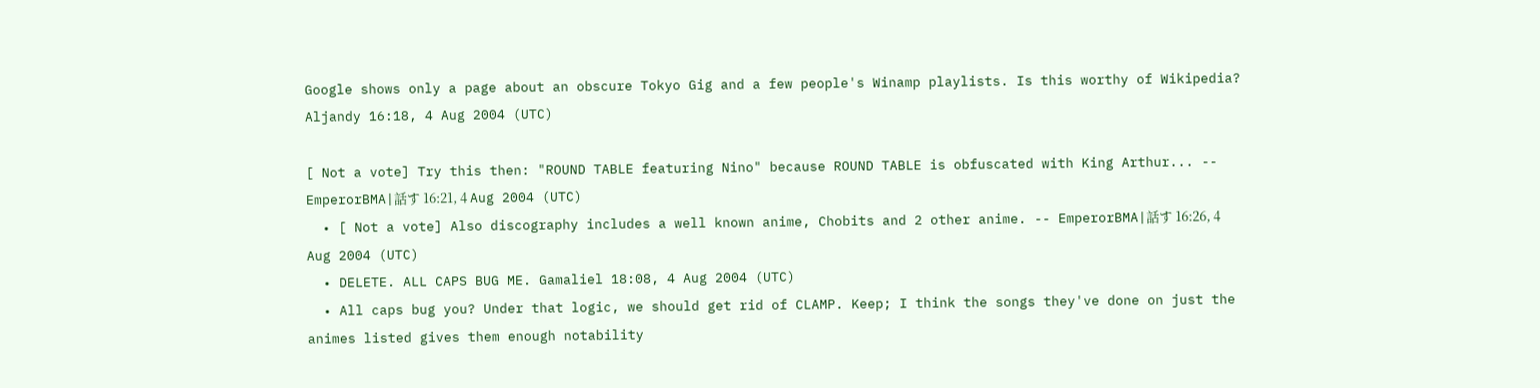Google shows only a page about an obscure Tokyo Gig and a few people's Winamp playlists. Is this worthy of Wikipedia? Aljandy 16:18, 4 Aug 2004 (UTC)

[ Not a vote] Try this then: "ROUND TABLE featuring Nino" because ROUND TABLE is obfuscated with King Arthur... -- EmperorBMA|話す 16:21, 4 Aug 2004 (UTC)
  • [ Not a vote] Also discography includes a well known anime, Chobits and 2 other anime. -- EmperorBMA|話す 16:26, 4 Aug 2004 (UTC)
  • DELETE. ALL CAPS BUG ME. Gamaliel 18:08, 4 Aug 2004 (UTC)
  • All caps bug you? Under that logic, we should get rid of CLAMP. Keep; I think the songs they've done on just the animes listed gives them enough notability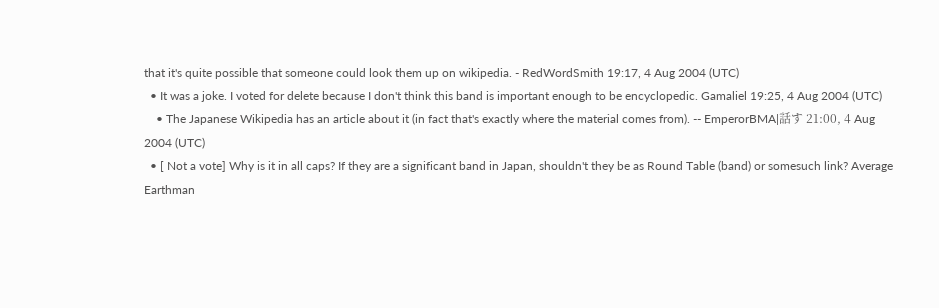that it's quite possible that someone could look them up on wikipedia. - RedWordSmith 19:17, 4 Aug 2004 (UTC)
  • It was a joke. I voted for delete because I don't think this band is important enough to be encyclopedic. Gamaliel 19:25, 4 Aug 2004 (UTC)
    • The Japanese Wikipedia has an article about it (in fact that's exactly where the material comes from). -- EmperorBMA|話す 21:00, 4 Aug 2004 (UTC)
  • [ Not a vote] Why is it in all caps? If they are a significant band in Japan, shouldn't they be as Round Table (band) or somesuch link? Average Earthman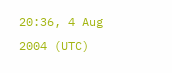20:36, 4 Aug 2004 (UTC)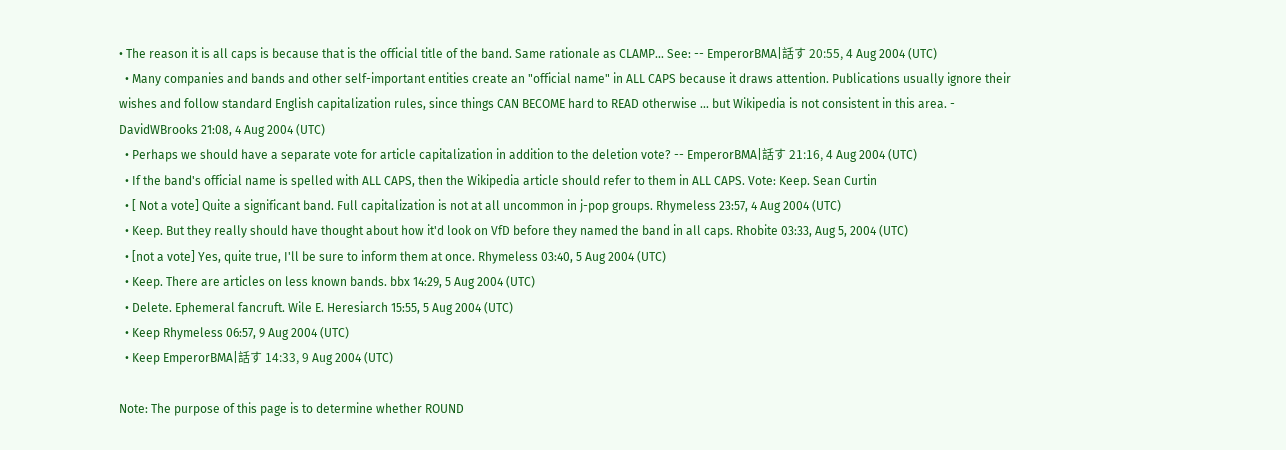• The reason it is all caps is because that is the official title of the band. Same rationale as CLAMP... See: -- EmperorBMA|話す 20:55, 4 Aug 2004 (UTC)
  • Many companies and bands and other self-important entities create an "official name" in ALL CAPS because it draws attention. Publications usually ignore their wishes and follow standard English capitalization rules, since things CAN BECOME hard to READ otherwise ... but Wikipedia is not consistent in this area. - DavidWBrooks 21:08, 4 Aug 2004 (UTC)
  • Perhaps we should have a separate vote for article capitalization in addition to the deletion vote? -- EmperorBMA|話す 21:16, 4 Aug 2004 (UTC)
  • If the band's official name is spelled with ALL CAPS, then the Wikipedia article should refer to them in ALL CAPS. Vote: Keep. Sean Curtin
  • [ Not a vote] Quite a significant band. Full capitalization is not at all uncommon in j-pop groups. Rhymeless 23:57, 4 Aug 2004 (UTC)
  • Keep. But they really should have thought about how it'd look on VfD before they named the band in all caps. Rhobite 03:33, Aug 5, 2004 (UTC)
  • [not a vote] Yes, quite true, I'll be sure to inform them at once. Rhymeless 03:40, 5 Aug 2004 (UTC)
  • Keep. There are articles on less known bands. bbx 14:29, 5 Aug 2004 (UTC)
  • Delete. Ephemeral fancruft. Wile E. Heresiarch 15:55, 5 Aug 2004 (UTC)
  • Keep Rhymeless 06:57, 9 Aug 2004 (UTC)
  • Keep EmperorBMA|話す 14:33, 9 Aug 2004 (UTC)

Note: The purpose of this page is to determine whether ROUND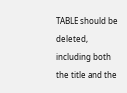TABLE should be deleted, including both the title and the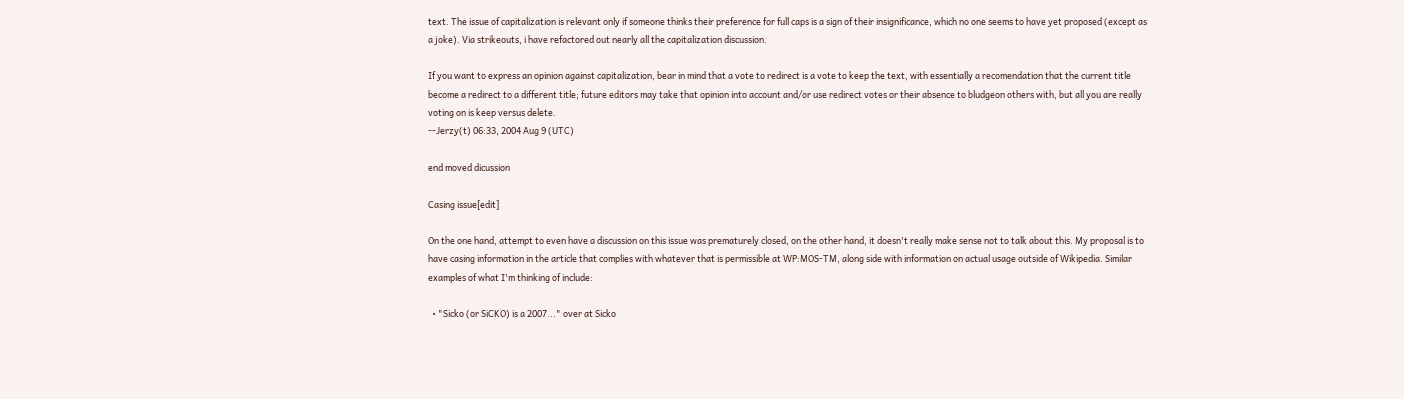text. The issue of capitalization is relevant only if someone thinks their preference for full caps is a sign of their insignificance, which no one seems to have yet proposed (except as a joke). Via strikeouts, i have refactored out nearly all the capitalization discussion.

If you want to express an opinion against capitalization, bear in mind that a vote to redirect is a vote to keep the text, with essentially a recomendation that the current title become a redirect to a different title; future editors may take that opinion into account and/or use redirect votes or their absence to bludgeon others with, but all you are really voting on is keep versus delete.
--Jerzy(t) 06:33, 2004 Aug 9 (UTC)

end moved dicussion

Casing issue[edit]

On the one hand, attempt to even have a discussion on this issue was prematurely closed, on the other hand, it doesn't really make sense not to talk about this. My proposal is to have casing information in the article that complies with whatever that is permissible at WP:MOS-TM, along side with information on actual usage outside of Wikipedia. Similar examples of what I'm thinking of include:

  • "Sicko (or SiCKO) is a 2007..." over at Sicko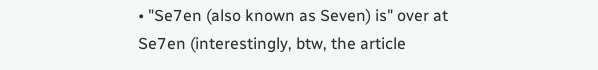• "Se7en (also known as Seven) is" over at Se7en (interestingly, btw, the article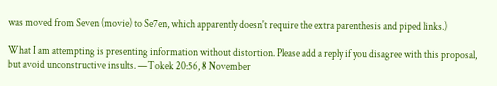was moved from Seven (movie) to Se7en, which apparently doesn't require the extra parenthesis and piped links.)

What I am attempting is presenting information without distortion. Please add a reply if you disagree with this proposal, but avoid unconstructive insults. —Tokek 20:56, 8 November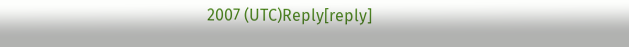2007 (UTC)Reply[reply]